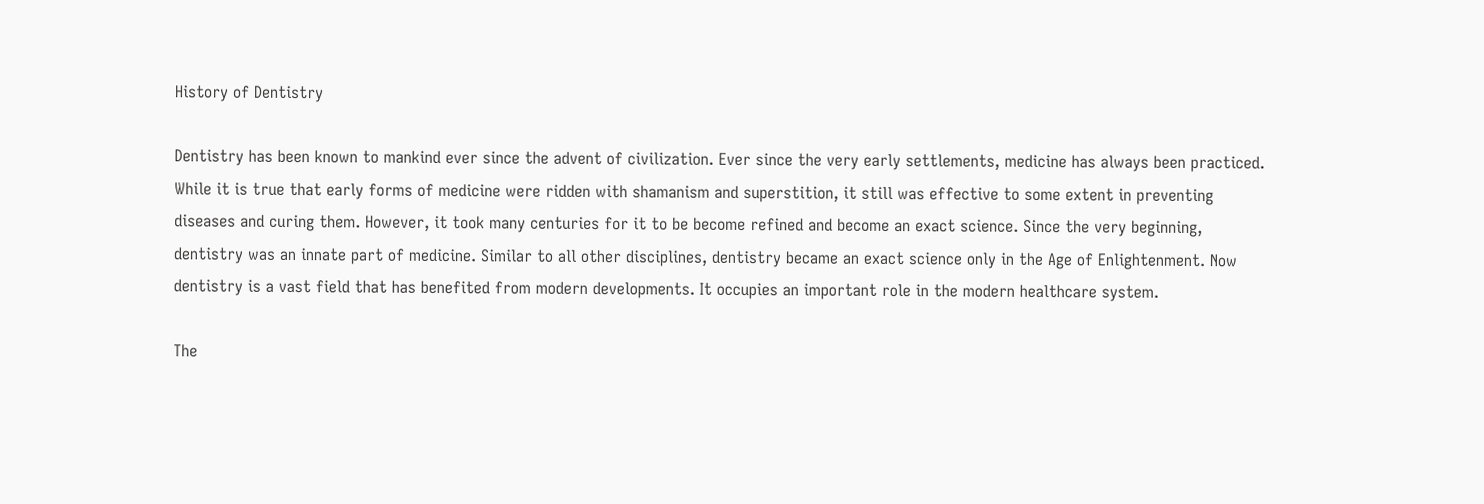History of Dentistry

Dentistry has been known to mankind ever since the advent of civilization. Ever since the very early settlements, medicine has always been practiced. While it is true that early forms of medicine were ridden with shamanism and superstition, it still was effective to some extent in preventing diseases and curing them. However, it took many centuries for it to be become refined and become an exact science. Since the very beginning, dentistry was an innate part of medicine. Similar to all other disciplines, dentistry became an exact science only in the Age of Enlightenment. Now dentistry is a vast field that has benefited from modern developments. It occupies an important role in the modern healthcare system.

The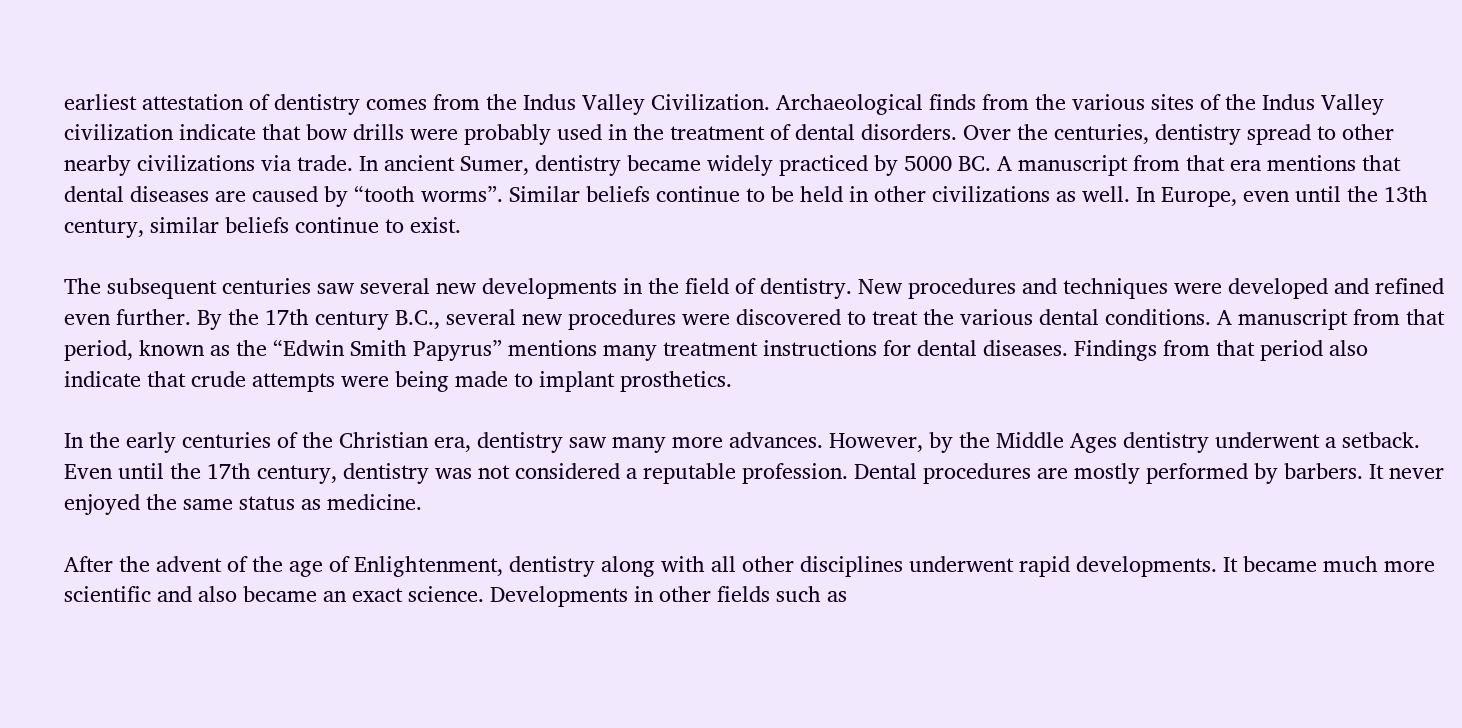earliest attestation of dentistry comes from the Indus Valley Civilization. Archaeological finds from the various sites of the Indus Valley civilization indicate that bow drills were probably used in the treatment of dental disorders. Over the centuries, dentistry spread to other nearby civilizations via trade. In ancient Sumer, dentistry became widely practiced by 5000 BC. A manuscript from that era mentions that dental diseases are caused by “tooth worms”. Similar beliefs continue to be held in other civilizations as well. In Europe, even until the 13th century, similar beliefs continue to exist.

The subsequent centuries saw several new developments in the field of dentistry. New procedures and techniques were developed and refined even further. By the 17th century B.C., several new procedures were discovered to treat the various dental conditions. A manuscript from that period, known as the “Edwin Smith Papyrus” mentions many treatment instructions for dental diseases. Findings from that period also indicate that crude attempts were being made to implant prosthetics.

In the early centuries of the Christian era, dentistry saw many more advances. However, by the Middle Ages dentistry underwent a setback. Even until the 17th century, dentistry was not considered a reputable profession. Dental procedures are mostly performed by barbers. It never enjoyed the same status as medicine.

After the advent of the age of Enlightenment, dentistry along with all other disciplines underwent rapid developments. It became much more scientific and also became an exact science. Developments in other fields such as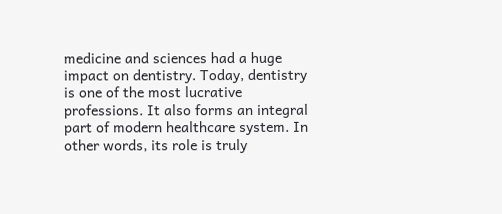medicine and sciences had a huge impact on dentistry. Today, dentistry is one of the most lucrative professions. It also forms an integral part of modern healthcare system. In other words, its role is truly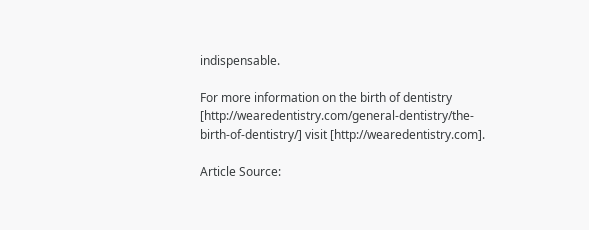indispensable.

For more information on the birth of dentistry [http://wearedentistry.com/general-dentistry/the-birth-of-dentistry/] visit [http://wearedentistry.com].

Article Source: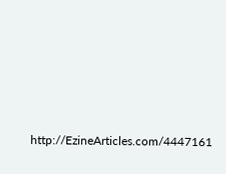http://EzineArticles.com/4447161